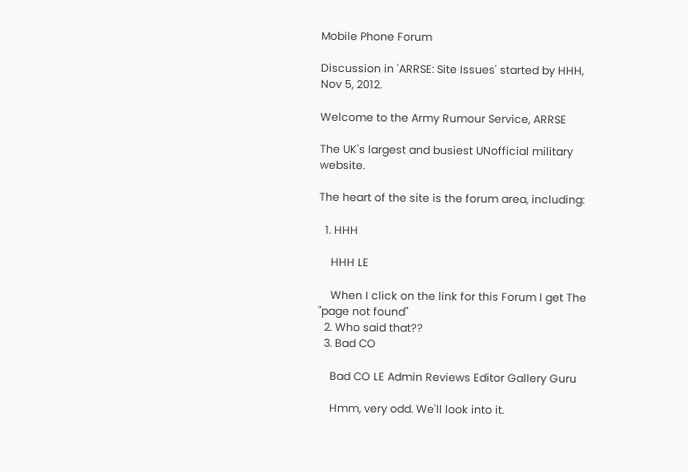Mobile Phone Forum

Discussion in 'ARRSE: Site Issues' started by HHH, Nov 5, 2012.

Welcome to the Army Rumour Service, ARRSE

The UK's largest and busiest UNofficial military website.

The heart of the site is the forum area, including:

  1. HHH

    HHH LE

    When I click on the link for this Forum I get The "page not found"
  2. Who said that??
  3. Bad CO

    Bad CO LE Admin Reviews Editor Gallery Guru

    Hmm, very odd. We'll look into it.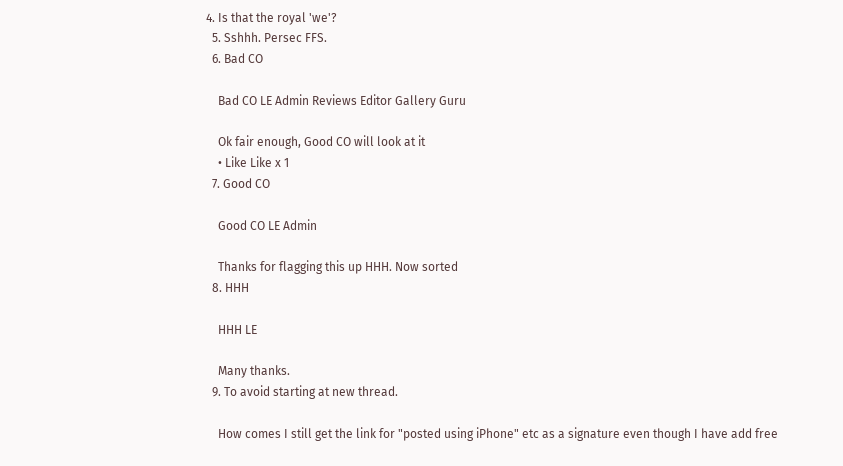4. Is that the royal 'we'?
  5. Sshhh. Persec FFS.
  6. Bad CO

    Bad CO LE Admin Reviews Editor Gallery Guru

    Ok fair enough, Good CO will look at it
    • Like Like x 1
  7. Good CO

    Good CO LE Admin

    Thanks for flagging this up HHH. Now sorted
  8. HHH

    HHH LE

    Many thanks.
  9. To avoid starting at new thread.

    How comes I still get the link for "posted using iPhone" etc as a signature even though I have add free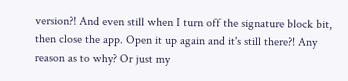version?! And even still when I turn off the signature block bit, then close the app. Open it up again and it's still there?! Any reason as to why? Or just my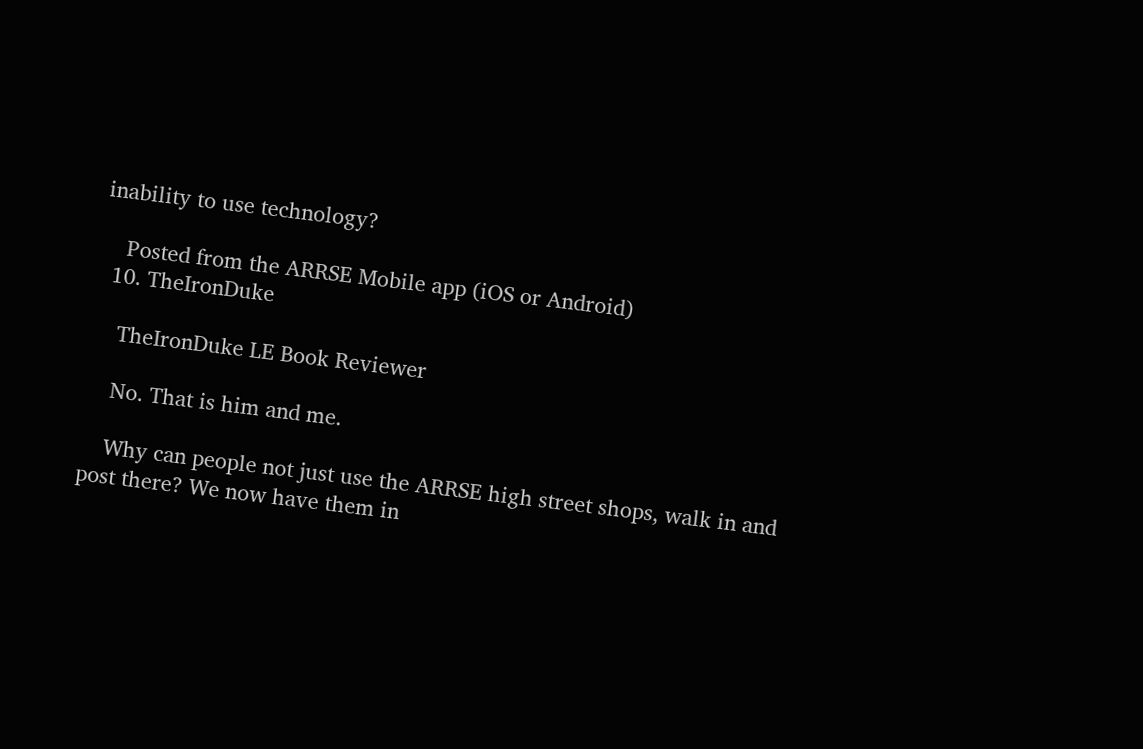inability to use technology?

    Posted from the ARRSE Mobile app (iOS or Android)
  10. TheIronDuke

    TheIronDuke LE Book Reviewer

    No. That is him and me.

    Why can people not just use the ARRSE high street shops, walk in and post there? We now have them in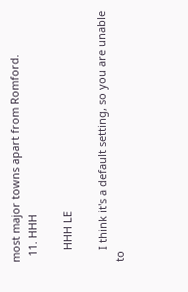most major towns apart from Romford.
  11. HHH

    HHH LE

    I think it's a default setting, so you are unable to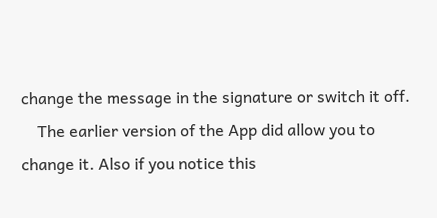change the message in the signature or switch it off.
    The earlier version of the App did allow you to change it. Also if you notice this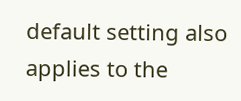default setting also applies to the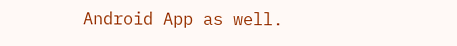Android App as well.